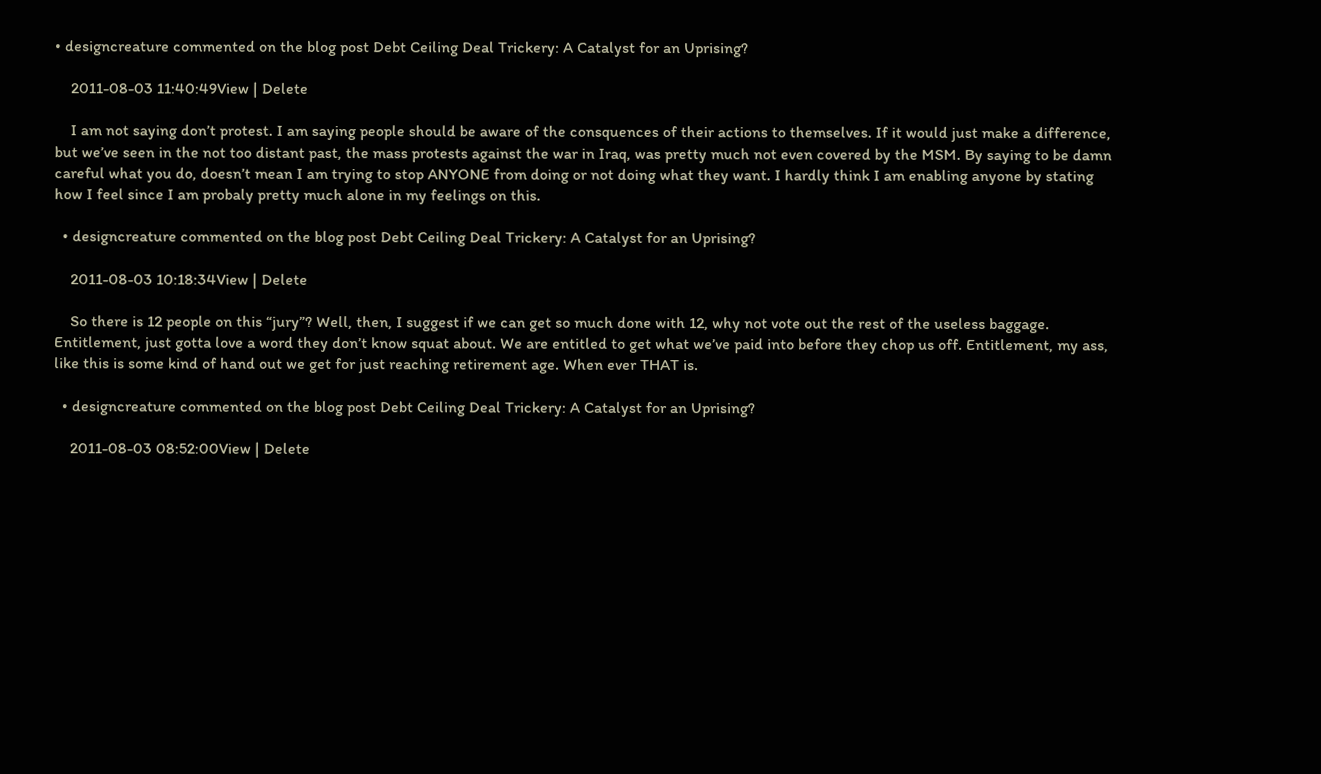• designcreature commented on the blog post Debt Ceiling Deal Trickery: A Catalyst for an Uprising?

    2011-08-03 11:40:49View | Delete

    I am not saying don’t protest. I am saying people should be aware of the consquences of their actions to themselves. If it would just make a difference, but we’ve seen in the not too distant past, the mass protests against the war in Iraq, was pretty much not even covered by the MSM. By saying to be damn careful what you do, doesn’t mean I am trying to stop ANYONE from doing or not doing what they want. I hardly think I am enabling anyone by stating how I feel since I am probaly pretty much alone in my feelings on this.

  • designcreature commented on the blog post Debt Ceiling Deal Trickery: A Catalyst for an Uprising?

    2011-08-03 10:18:34View | Delete

    So there is 12 people on this “jury”? Well, then, I suggest if we can get so much done with 12, why not vote out the rest of the useless baggage. Entitlement, just gotta love a word they don’t know squat about. We are entitled to get what we’ve paid into before they chop us off. Entitlement, my ass, like this is some kind of hand out we get for just reaching retirement age. When ever THAT is.

  • designcreature commented on the blog post Debt Ceiling Deal Trickery: A Catalyst for an Uprising?

    2011-08-03 08:52:00View | Delete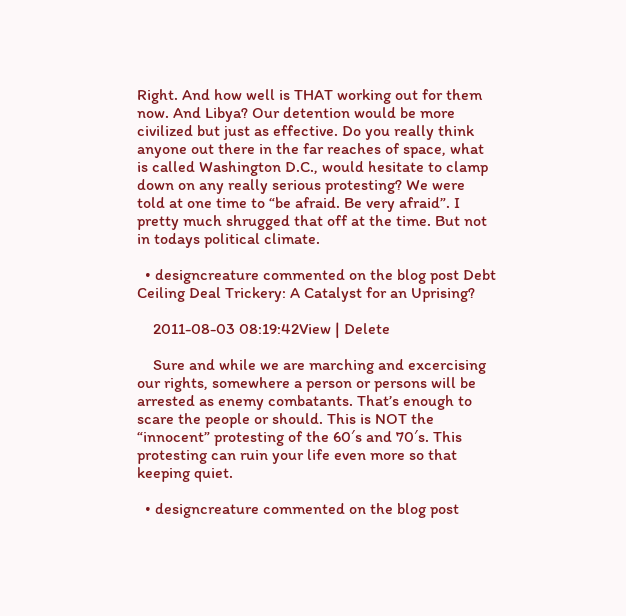Right. And how well is THAT working out for them now. And Libya? Our detention would be more civilized but just as effective. Do you really think anyone out there in the far reaches of space, what is called Washington D.C., would hesitate to clamp down on any really serious protesting? We were told at one time to “be afraid. Be very afraid”. I pretty much shrugged that off at the time. But not in todays political climate.

  • designcreature commented on the blog post Debt Ceiling Deal Trickery: A Catalyst for an Uprising?

    2011-08-03 08:19:42View | Delete

    Sure and while we are marching and excercising our rights, somewhere a person or persons will be arrested as enemy combatants. That’s enough to scare the people or should. This is NOT the “innocent” protesting of the 60′s and 70′s. This protesting can ruin your life even more so that keeping quiet.

  • designcreature commented on the blog post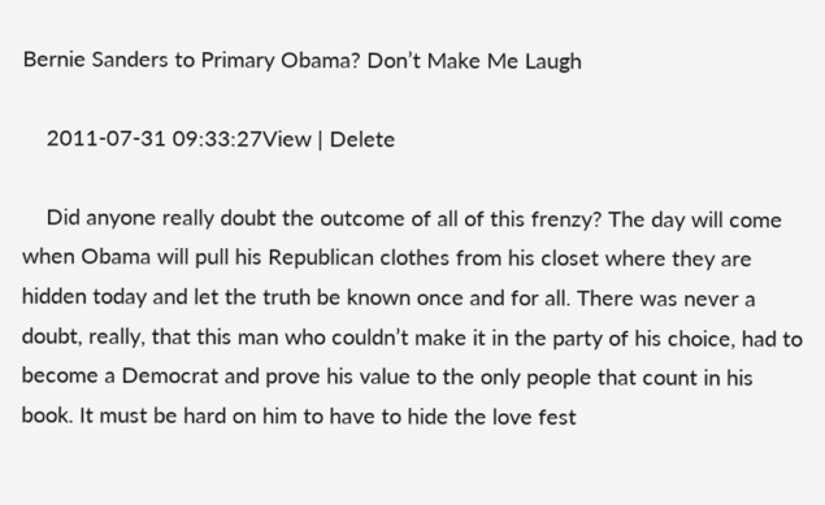Bernie Sanders to Primary Obama? Don’t Make Me Laugh

    2011-07-31 09:33:27View | Delete

    Did anyone really doubt the outcome of all of this frenzy? The day will come when Obama will pull his Republican clothes from his closet where they are hidden today and let the truth be known once and for all. There was never a doubt, really, that this man who couldn’t make it in the party of his choice, had to become a Democrat and prove his value to the only people that count in his book. It must be hard on him to have to hide the love fest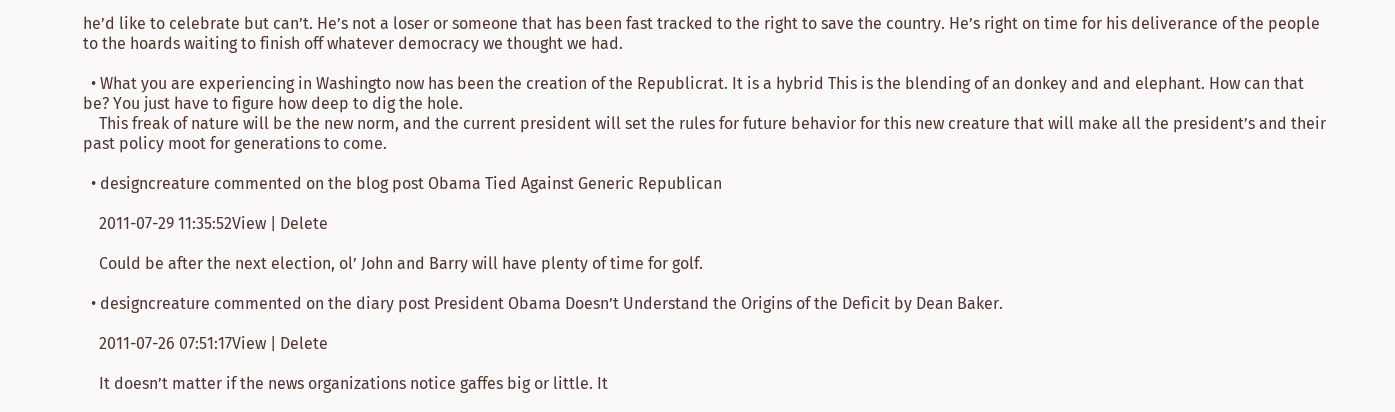he’d like to celebrate but can’t. He’s not a loser or someone that has been fast tracked to the right to save the country. He’s right on time for his deliverance of the people to the hoards waiting to finish off whatever democracy we thought we had.

  • What you are experiencing in Washingto now has been the creation of the Republicrat. It is a hybrid This is the blending of an donkey and and elephant. How can that be? You just have to figure how deep to dig the hole.
    This freak of nature will be the new norm, and the current president will set the rules for future behavior for this new creature that will make all the president’s and their past policy moot for generations to come.

  • designcreature commented on the blog post Obama Tied Against Generic Republican

    2011-07-29 11:35:52View | Delete

    Could be after the next election, ol’ John and Barry will have plenty of time for golf.

  • designcreature commented on the diary post President Obama Doesn’t Understand the Origins of the Deficit by Dean Baker.

    2011-07-26 07:51:17View | Delete

    It doesn’t matter if the news organizations notice gaffes big or little. It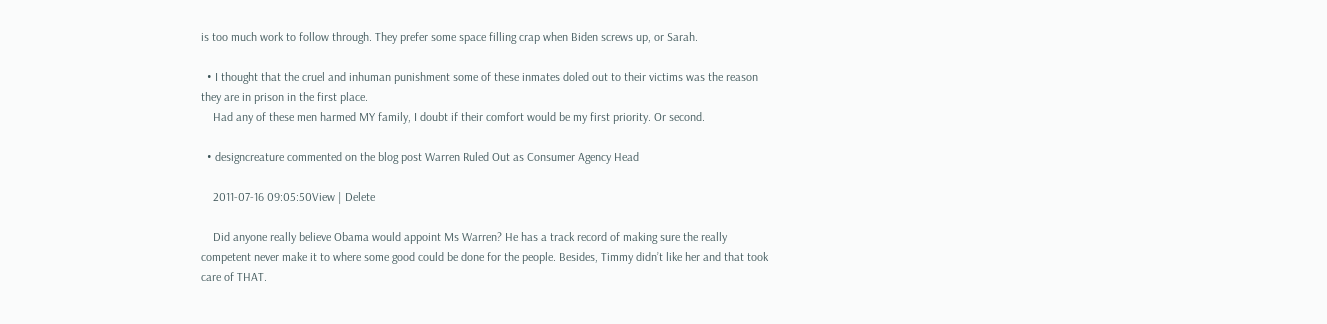is too much work to follow through. They prefer some space filling crap when Biden screws up, or Sarah.

  • I thought that the cruel and inhuman punishment some of these inmates doled out to their victims was the reason they are in prison in the first place.
    Had any of these men harmed MY family, I doubt if their comfort would be my first priority. Or second.

  • designcreature commented on the blog post Warren Ruled Out as Consumer Agency Head

    2011-07-16 09:05:50View | Delete

    Did anyone really believe Obama would appoint Ms Warren? He has a track record of making sure the really competent never make it to where some good could be done for the people. Besides, Timmy didn’t like her and that took care of THAT.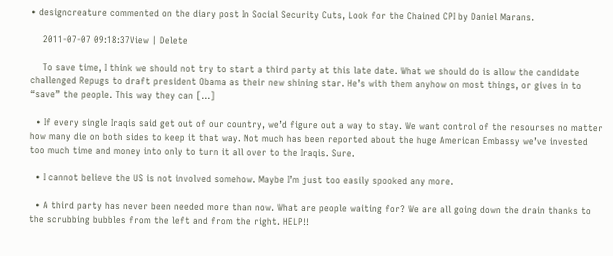• designcreature commented on the diary post In Social Security Cuts, Look for the Chained CPI by Daniel Marans.

    2011-07-07 09:18:37View | Delete

    To save time, I think we should not try to start a third party at this late date. What we should do is allow the candidate challenged Repugs to draft president Obama as their new shining star. He’s with them anyhow on most things, or gives in to “save” the people. This way they can [...]

  • If every single Iraqis said get out of our country, we’d figure out a way to stay. We want control of the resourses no matter how many die on both sides to keep it that way. Not much has been reported about the huge American Embassy we’ve invested too much time and money into only to turn it all over to the Iraqis. Sure.

  • I cannot believe the US is not involved somehow. Maybe I’m just too easily spooked any more.

  • A third party has never been needed more than now. What are people waiting for? We are all going down the drain thanks to the scrubbing bubbles from the left and from the right. HELP!!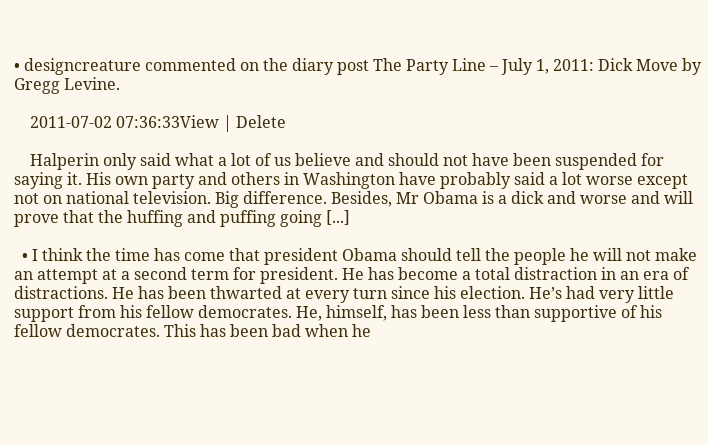• designcreature commented on the diary post The Party Line – July 1, 2011: Dick Move by Gregg Levine.

    2011-07-02 07:36:33View | Delete

    Halperin only said what a lot of us believe and should not have been suspended for saying it. His own party and others in Washington have probably said a lot worse except not on national television. Big difference. Besides, Mr Obama is a dick and worse and will prove that the huffing and puffing going [...]

  • I think the time has come that president Obama should tell the people he will not make an attempt at a second term for president. He has become a total distraction in an era of distractions. He has been thwarted at every turn since his election. He’s had very little support from his fellow democrates. He, himself, has been less than supportive of his fellow democrates. This has been bad when he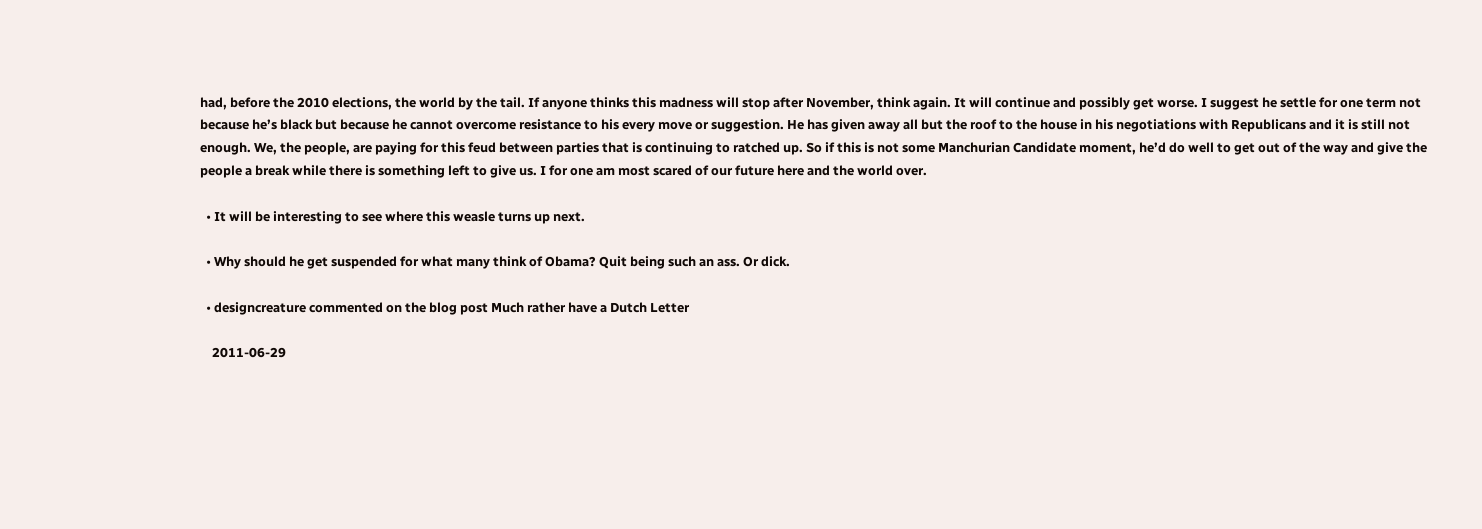had, before the 2010 elections, the world by the tail. If anyone thinks this madness will stop after November, think again. It will continue and possibly get worse. I suggest he settle for one term not because he’s black but because he cannot overcome resistance to his every move or suggestion. He has given away all but the roof to the house in his negotiations with Republicans and it is still not enough. We, the people, are paying for this feud between parties that is continuing to ratched up. So if this is not some Manchurian Candidate moment, he’d do well to get out of the way and give the people a break while there is something left to give us. I for one am most scared of our future here and the world over.

  • It will be interesting to see where this weasle turns up next.

  • Why should he get suspended for what many think of Obama? Quit being such an ass. Or dick.

  • designcreature commented on the blog post Much rather have a Dutch Letter

    2011-06-29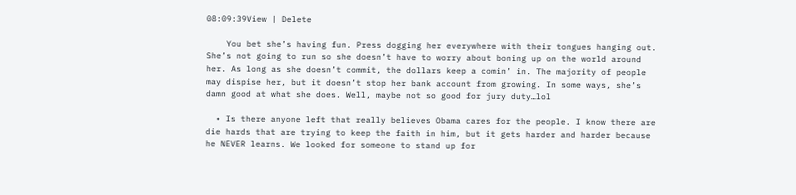08:09:39View | Delete

    You bet she’s having fun. Press dogging her everywhere with their tongues hanging out. She’s not going to run so she doesn’t have to worry about boning up on the world around her. As long as she doesn’t commit, the dollars keep a comin’ in. The majority of people may dispise her, but it doesn’t stop her bank account from growing. In some ways, she’s damn good at what she does. Well, maybe not so good for jury duty…lol

  • Is there anyone left that really believes Obama cares for the people. I know there are die hards that are trying to keep the faith in him, but it gets harder and harder because he NEVER learns. We looked for someone to stand up for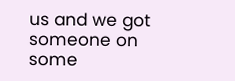us and we got someone on some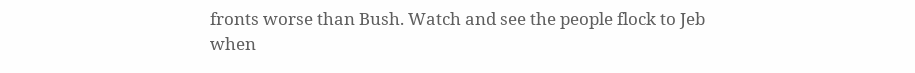fronts worse than Bush. Watch and see the people flock to Jeb when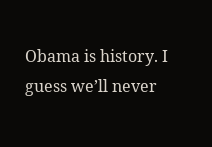Obama is history. I guess we’ll never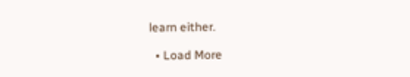learn either.

  • Load More